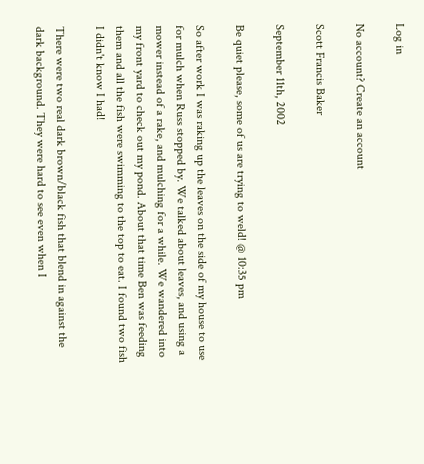Log in

No account? Create an account

Scott Francis Baker

September 11th, 2002

Be quiet please, some of us are trying to weld! @ 10:35 pm

So after work I was raking up the leaves on the side of my house to use for mulch when Russ stopped by. We talked about leaves, and using a mower instead of a rake, and mulching for a while. We wandered into my front yard to check out my pond. About that time Ben was feeding them and all the fish were swimming to the top to eat. I found two fish I didn't know I had!

There were two real dark brown/black fish that blend in against the dark background. They were hard to see even when I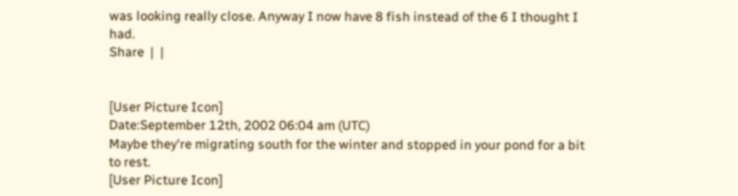was looking really close. Anyway I now have 8 fish instead of the 6 I thought I had.
Share  |  |


[User Picture Icon]
Date:September 12th, 2002 06:04 am (UTC)
Maybe they're migrating south for the winter and stopped in your pond for a bit to rest.
[User Picture Icon]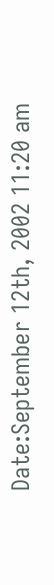Date:September 12th, 2002 11:20 am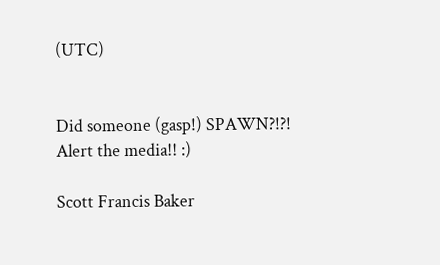(UTC)


Did someone (gasp!) SPAWN?!?! Alert the media!! :)

Scott Francis Baker